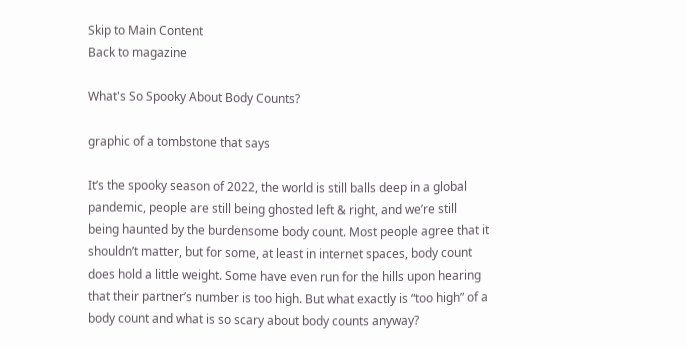Skip to Main Content
Back to magazine

What's So Spooky About Body Counts?

graphic of a tombstone that says

It’s the spooky season of 2022, the world is still balls deep in a global pandemic, people are still being ghosted left & right, and we’re still being haunted by the burdensome body count. Most people agree that it shouldn’t matter, but for some, at least in internet spaces, body count does hold a little weight. Some have even run for the hills upon hearing that their partner’s number is too high. But what exactly is “too high” of a body count and what is so scary about body counts anyway?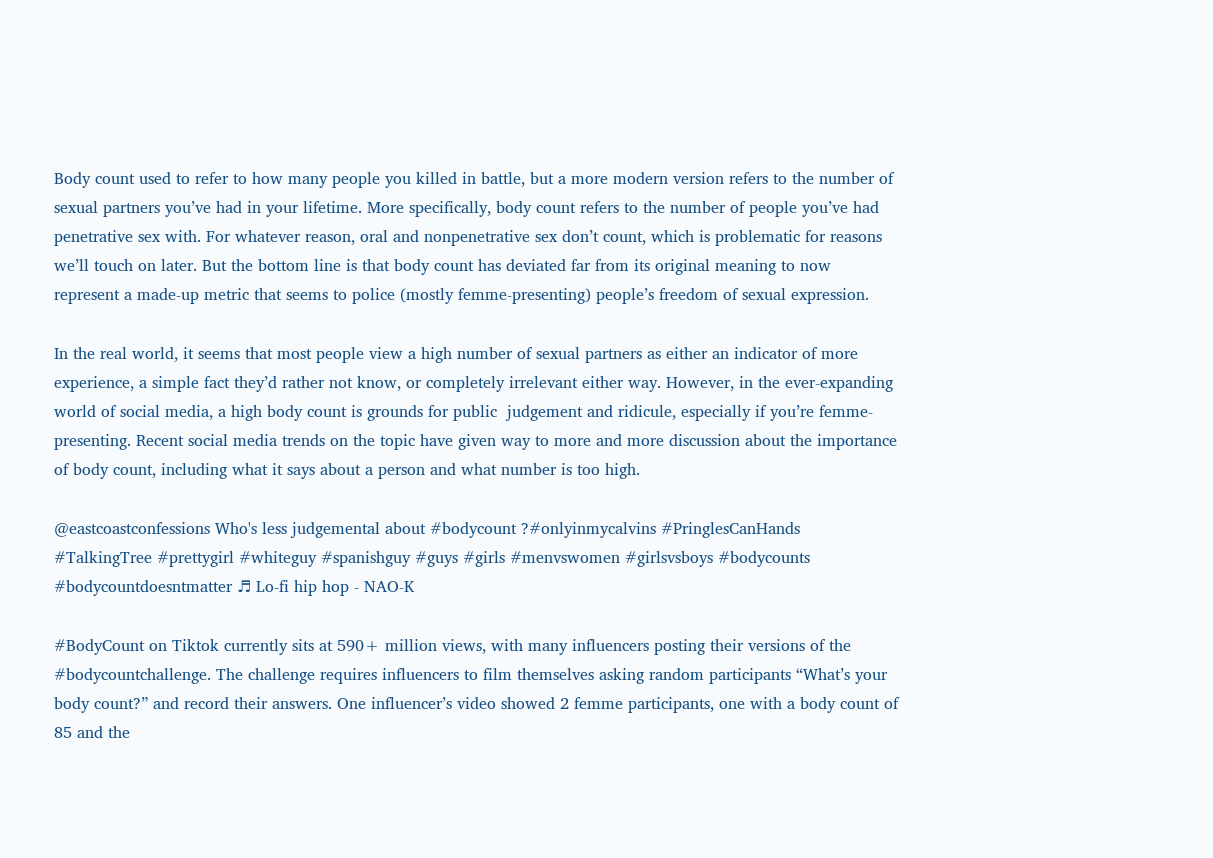Body count used to refer to how many people you killed in battle, but a more modern version refers to the number of sexual partners you’ve had in your lifetime. More specifically, body count refers to the number of people you’ve had penetrative sex with. For whatever reason, oral and nonpenetrative sex don’t count, which is problematic for reasons we’ll touch on later. But the bottom line is that body count has deviated far from its original meaning to now represent a made-up metric that seems to police (mostly femme-presenting) people’s freedom of sexual expression.

In the real world, it seems that most people view a high number of sexual partners as either an indicator of more experience, a simple fact they’d rather not know, or completely irrelevant either way. However, in the ever-expanding world of social media, a high body count is grounds for public  judgement and ridicule, especially if you’re femme-presenting. Recent social media trends on the topic have given way to more and more discussion about the importance of body count, including what it says about a person and what number is too high.

@eastcoastconfessions Who's less judgemental about #bodycount ?#onlyinmycalvins #PringlesCanHands #TalkingTree #prettygirl #whiteguy #spanishguy #guys #girls #menvswomen #girlsvsboys #bodycounts #bodycountdoesntmatter ♬ Lo-fi hip hop - NAO-K

#BodyCount on Tiktok currently sits at 590+ million views, with many influencers posting their versions of the #bodycountchallenge. The challenge requires influencers to film themselves asking random participants “What’s your body count?” and record their answers. One influencer’s video showed 2 femme participants, one with a body count of 85 and the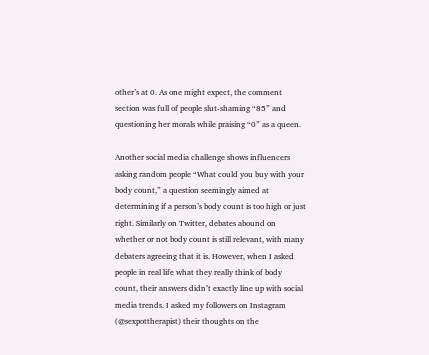other’s at 0. As one might expect, the comment section was full of people slut-shaming “85” and questioning her morals while praising “0” as a queen.

Another social media challenge shows influencers asking random people “What could you buy with your body count,” a question seemingly aimed at determining if a person’s body count is too high or just right. Similarly on Twitter, debates abound on whether or not body count is still relevant, with many debaters agreeing that it is. However, when I asked people in real life what they really think of body count, their answers didn’t exactly line up with social media trends. I asked my followers on Instagram (@sexpottherapist) their thoughts on the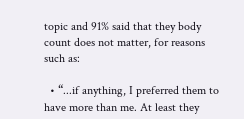topic and 91% said that they body count does not matter, for reasons such as:

  • “...if anything, I preferred them to have more than me. At least they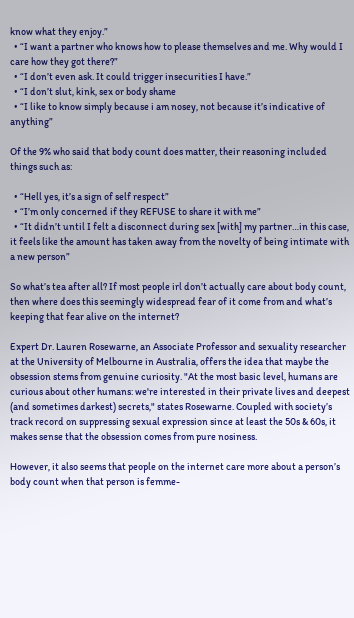know what they enjoy.”
  • “I want a partner who knows how to please themselves and me. Why would I care how they got there?”
  • “I don’t even ask. It could trigger insecurities I have.”
  • “I don’t slut, kink, sex or body shame
  • “I like to know simply because i am nosey, not because it’s indicative of anything”

Of the 9% who said that body count does matter, their reasoning included things such as:

  • “Hell yes, it’s a sign of self respect”
  • “I’m only concerned if they REFUSE to share it with me”
  • “It didn’t until I felt a disconnect during sex [with] my partner…in this case, it feels like the amount has taken away from the novelty of being intimate with a new person”

So what’s tea after all? If most people irl don’t actually care about body count, then where does this seemingly widespread fear of it come from and what’s keeping that fear alive on the internet?

Expert Dr. Lauren Rosewarne, an Associate Professor and sexuality researcher at the University of Melbourne in Australia, offers the idea that maybe the obsession stems from genuine curiosity. "At the most basic level, humans are curious about other humans: we're interested in their private lives and deepest (and sometimes darkest) secrets," states Rosewarne. Coupled with society’s track record on suppressing sexual expression since at least the 50s & 60s, it makes sense that the obsession comes from pure nosiness.

However, it also seems that people on the internet care more about a person’s body count when that person is femme-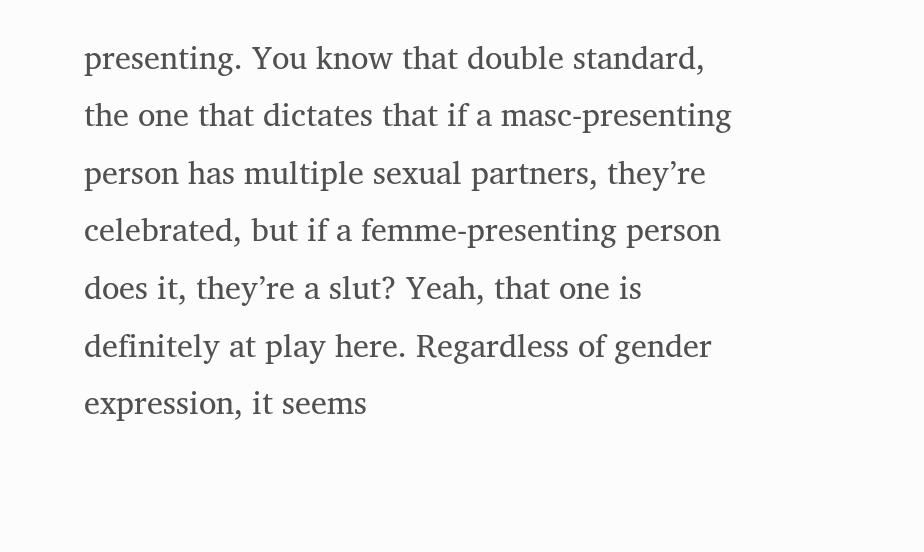presenting. You know that double standard, the one that dictates that if a masc-presenting person has multiple sexual partners, they’re celebrated, but if a femme-presenting person does it, they’re a slut? Yeah, that one is definitely at play here. Regardless of gender expression, it seems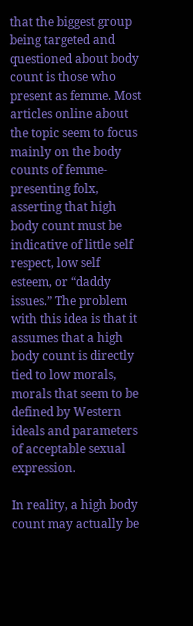that the biggest group being targeted and questioned about body count is those who present as femme. Most articles online about the topic seem to focus mainly on the body counts of femme-presenting folx, asserting that high body count must be indicative of little self respect, low self esteem, or “daddy issues.” The problem with this idea is that it assumes that a high body count is directly tied to low morals, morals that seem to be defined by Western ideals and parameters of acceptable sexual expression.

In reality, a high body count may actually be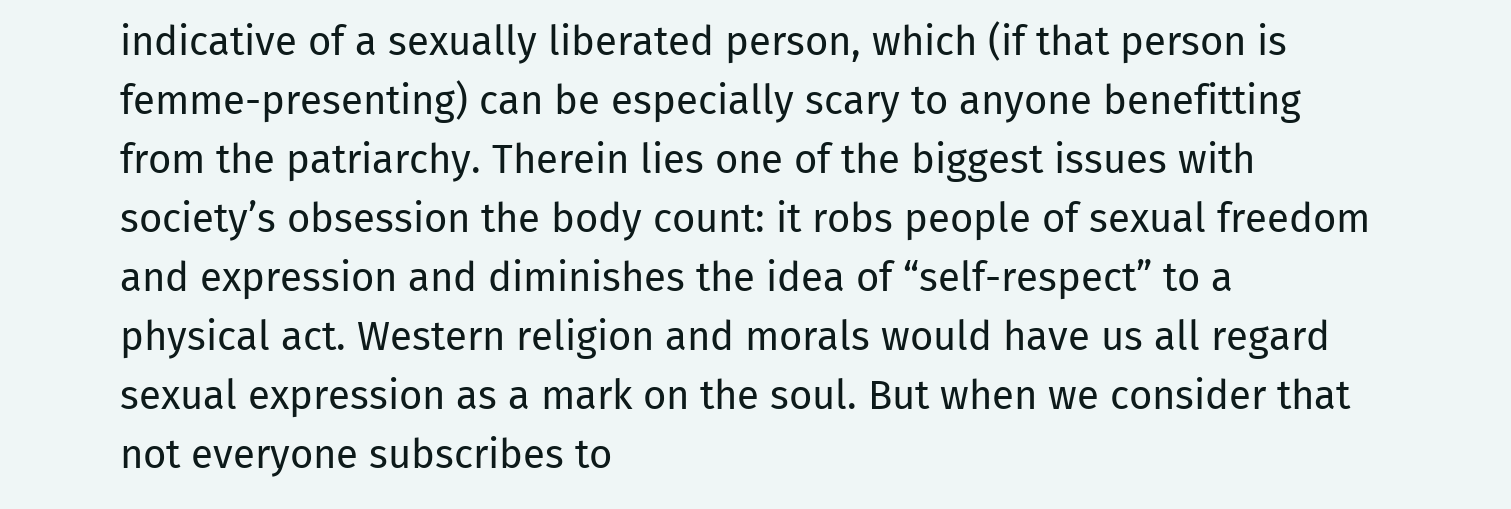indicative of a sexually liberated person, which (if that person is femme-presenting) can be especially scary to anyone benefitting from the patriarchy. Therein lies one of the biggest issues with society’s obsession the body count: it robs people of sexual freedom and expression and diminishes the idea of “self-respect” to a physical act. Western religion and morals would have us all regard sexual expression as a mark on the soul. But when we consider that not everyone subscribes to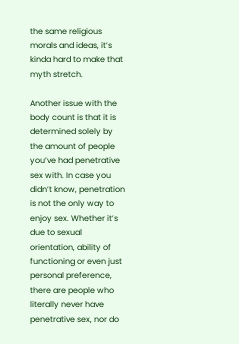the same religious morals and ideas, it’s kinda hard to make that myth stretch.

Another issue with the body count is that it is determined solely by the amount of people you’ve had penetrative sex with. In case you didn’t know, penetration is not the only way to enjoy sex. Whether it’s due to sexual orientation, ability of functioning or even just personal preference, there are people who literally never have penetrative sex, nor do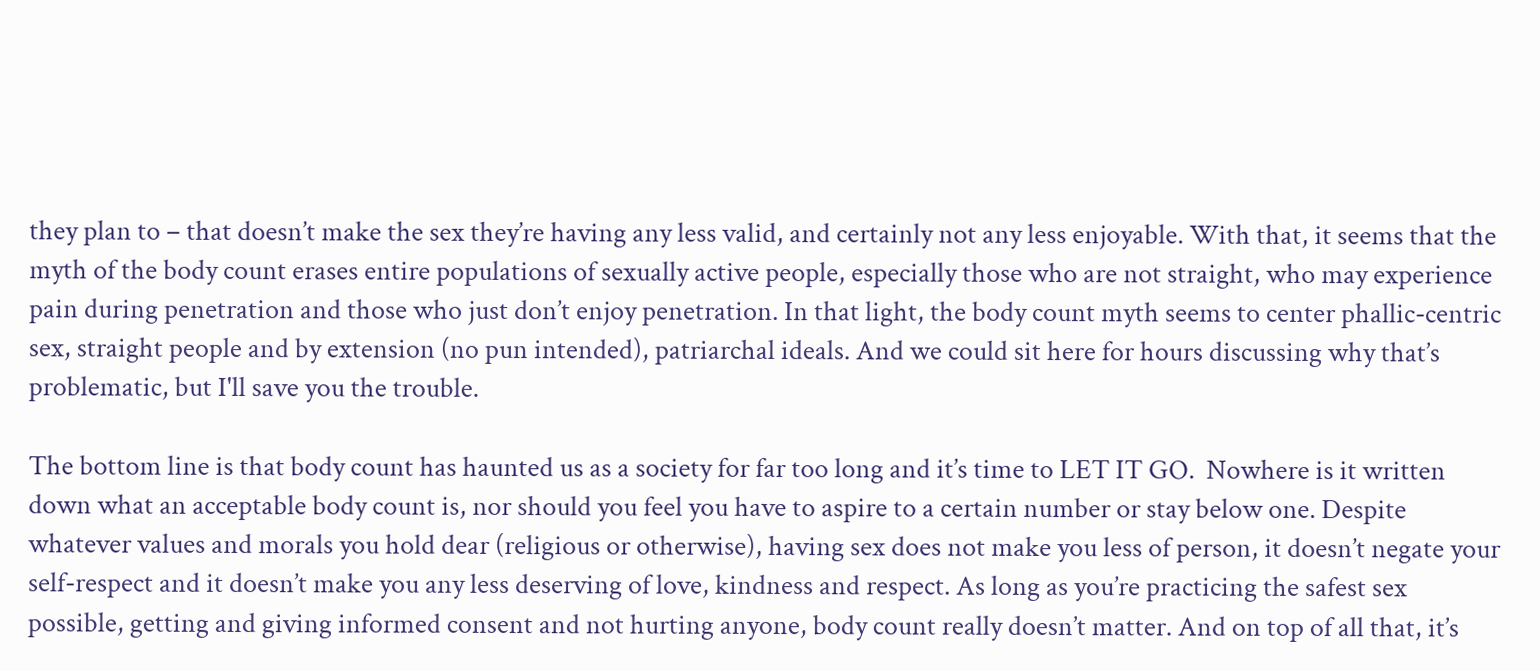they plan to – that doesn’t make the sex they’re having any less valid, and certainly not any less enjoyable. With that, it seems that the myth of the body count erases entire populations of sexually active people, especially those who are not straight, who may experience pain during penetration and those who just don’t enjoy penetration. In that light, the body count myth seems to center phallic-centric sex, straight people and by extension (no pun intended), patriarchal ideals. And we could sit here for hours discussing why that’s problematic, but I'll save you the trouble.

The bottom line is that body count has haunted us as a society for far too long and it’s time to LET IT GO.  Nowhere is it written down what an acceptable body count is, nor should you feel you have to aspire to a certain number or stay below one. Despite whatever values and morals you hold dear (religious or otherwise), having sex does not make you less of person, it doesn’t negate your self-respect and it doesn’t make you any less deserving of love, kindness and respect. As long as you’re practicing the safest sex possible, getting and giving informed consent and not hurting anyone, body count really doesn’t matter. And on top of all that, it’s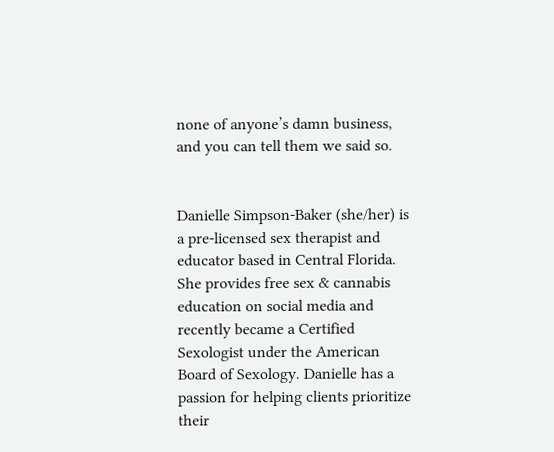none of anyone’s damn business, and you can tell them we said so.


Danielle Simpson-Baker (she/her) is a pre-licensed sex therapist and educator based in Central Florida. She provides free sex & cannabis education on social media and recently became a Certified Sexologist under the American Board of Sexology. Danielle has a passion for helping clients prioritize their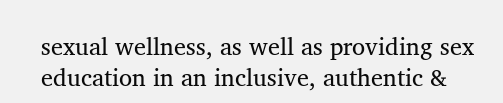sexual wellness, as well as providing sex education in an inclusive, authentic &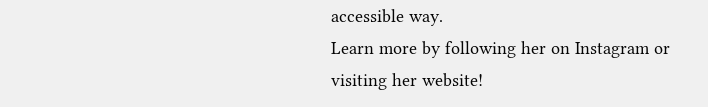accessible way.
Learn more by following her on Instagram or visiting her website!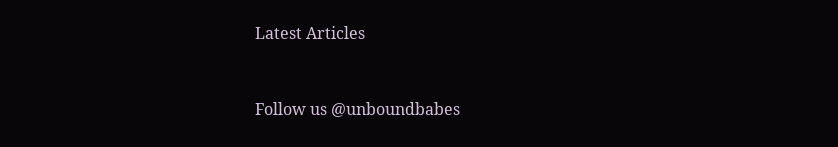Latest Articles


Follow us @unboundbabes